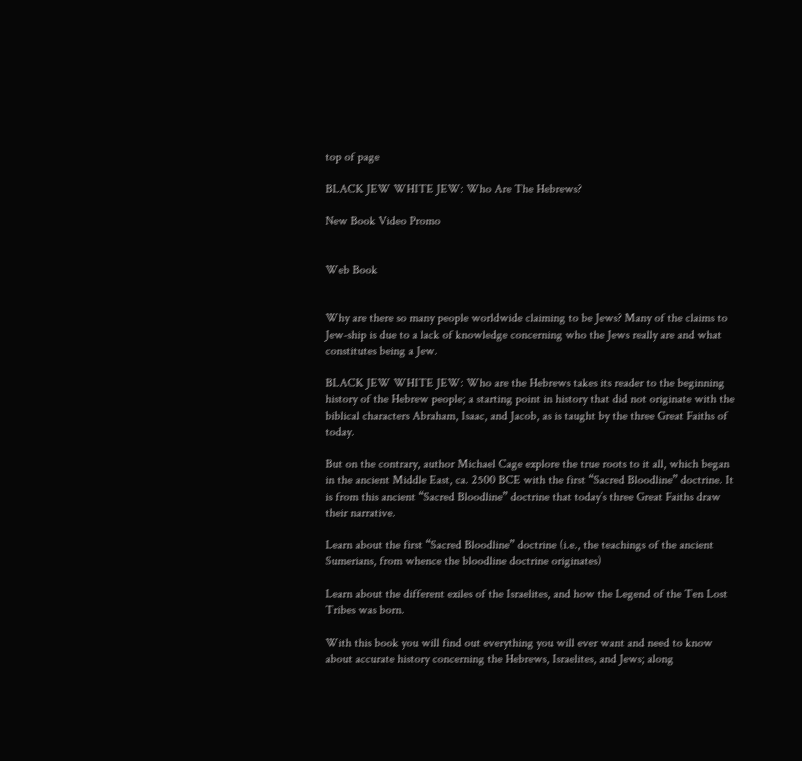top of page

BLACK JEW WHITE JEW: Who Are The Hebrews?

New Book Video Promo


Web Book


Why are there so many people worldwide claiming to be Jews? Many of the claims to Jew-ship is due to a lack of knowledge concerning who the Jews really are and what constitutes being a Jew.

BLACK JEW WHITE JEW: Who are the Hebrews takes its reader to the beginning history of the Hebrew people; a starting point in history that did not originate with the biblical characters Abraham, Isaac, and Jacob, as is taught by the three Great Faiths of today.

But on the contrary, author Michael Cage explore the true roots to it all, which began in the ancient Middle East, ca. 2500 BCE with the first “Sacred Bloodline” doctrine. It is from this ancient “Sacred Bloodline” doctrine that today’s three Great Faiths draw their narrative.

Learn about the first “Sacred Bloodline” doctrine (i.e., the teachings of the ancient Sumerians, from whence the bloodline doctrine originates)

Learn about the different exiles of the Israelites, and how the Legend of the Ten Lost Tribes was born.

With this book you will find out everything you will ever want and need to know about accurate history concerning the Hebrews, Israelites, and Jews; along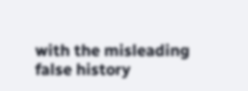with the misleading false history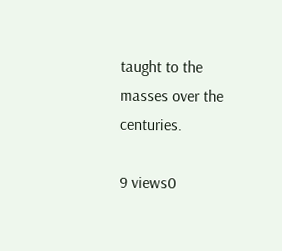taught to the masses over the centuries.

9 views0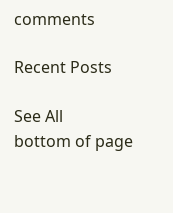comments

Recent Posts

See All
bottom of page